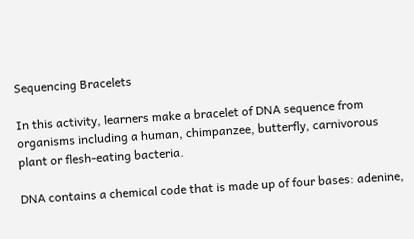Sequencing Bracelets

In this activity, learners make a bracelet of DNA sequence from organisms including a human, chimpanzee, butterfly, carnivorous plant or flesh-eating bacteria.

DNA contains a chemical code that is made up of four bases: adenine,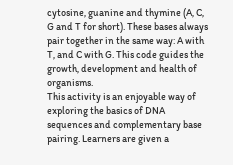cytosine, guanine and thymine (A, C, G and T for short). These bases always pair together in the same way: A with T, and C with G. This code guides the growth, development and health of organisms.
This activity is an enjoyable way of exploring the basics of DNA sequences and complementary base pairing. Learners are given a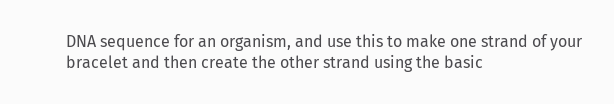DNA sequence for an organism, and use this to make one strand of your bracelet and then create the other strand using the basic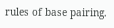rules of base pairing.